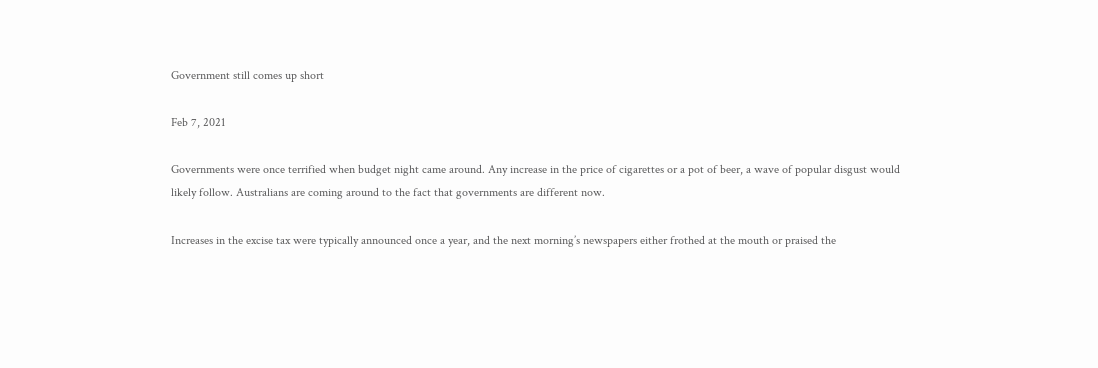Government still comes up short

Feb 7, 2021

Governments were once terrified when budget night came around. Any increase in the price of cigarettes or a pot of beer, a wave of popular disgust would likely follow. Australians are coming around to the fact that governments are different now.

Increases in the excise tax were typically announced once a year, and the next morning’s newspapers either frothed at the mouth or praised the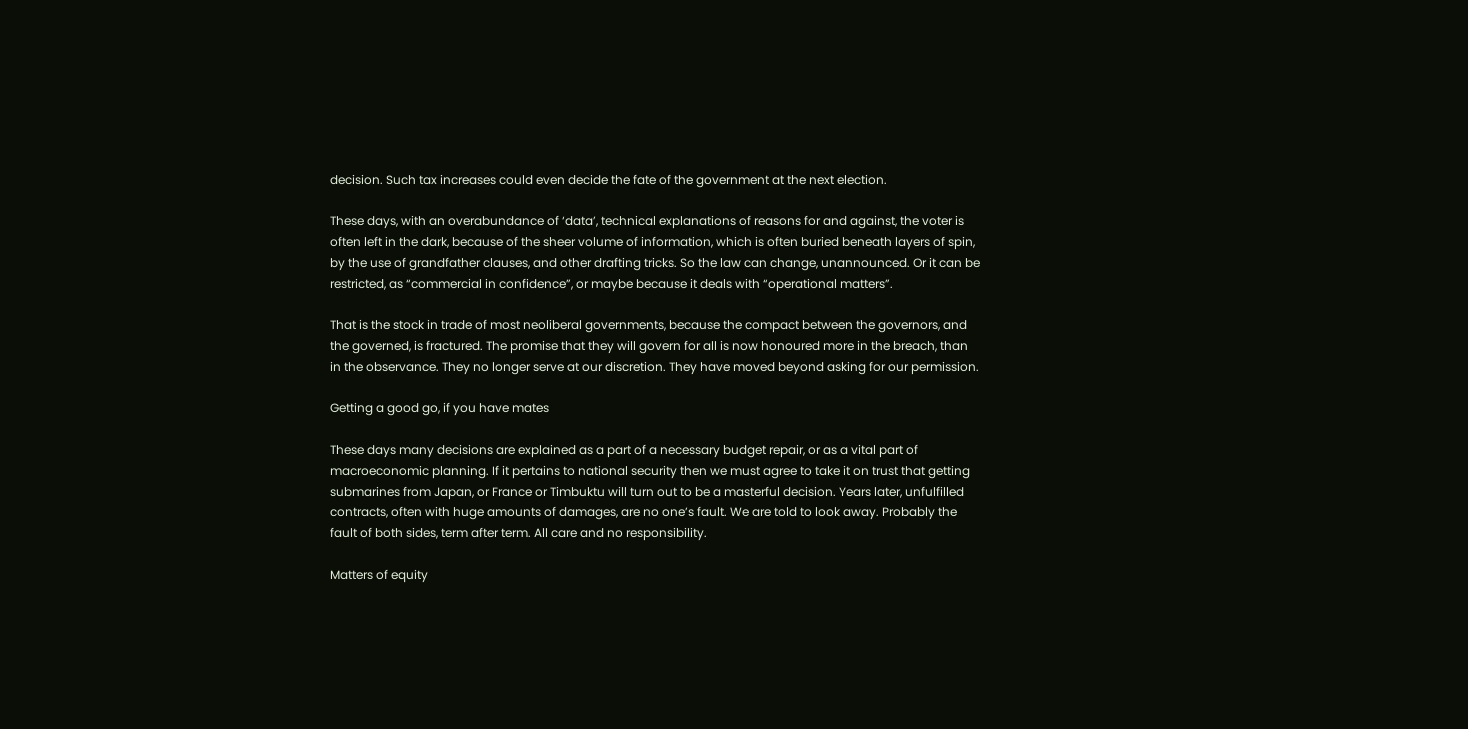decision. Such tax increases could even decide the fate of the government at the next election.

These days, with an overabundance of ‘data’, technical explanations of reasons for and against, the voter is often left in the dark, because of the sheer volume of information, which is often buried beneath layers of spin, by the use of grandfather clauses, and other drafting tricks. So the law can change, unannounced. Or it can be restricted, as “commercial in confidence”, or maybe because it deals with “operational matters”.

That is the stock in trade of most neoliberal governments, because the compact between the governors, and the governed, is fractured. The promise that they will govern for all is now honoured more in the breach, than in the observance. They no longer serve at our discretion. They have moved beyond asking for our permission.

Getting a good go, if you have mates

These days many decisions are explained as a part of a necessary budget repair, or as a vital part of macroeconomic planning. If it pertains to national security then we must agree to take it on trust that getting submarines from Japan, or France or Timbuktu will turn out to be a masterful decision. Years later, unfulfilled contracts, often with huge amounts of damages, are no one’s fault. We are told to look away. Probably the fault of both sides, term after term. All care and no responsibility.

Matters of equity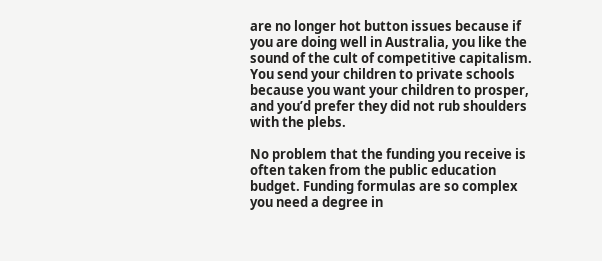are no longer hot button issues because if you are doing well in Australia, you like the sound of the cult of competitive capitalism. You send your children to private schools because you want your children to prosper, and you’d prefer they did not rub shoulders with the plebs.

No problem that the funding you receive is often taken from the public education budget. Funding formulas are so complex you need a degree in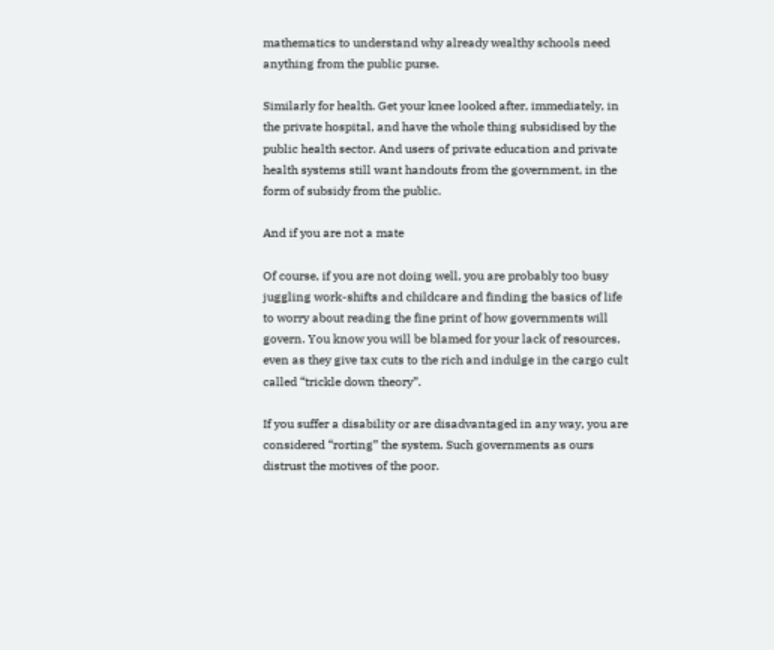mathematics to understand why already wealthy schools need anything from the public purse.

Similarly for health. Get your knee looked after, immediately, in the private hospital, and have the whole thing subsidised by the public health sector. And users of private education and private health systems still want handouts from the government, in the form of subsidy from the public.

And if you are not a mate

Of course, if you are not doing well, you are probably too busy juggling work-shifts and childcare and finding the basics of life to worry about reading the fine print of how governments will govern. You know you will be blamed for your lack of resources, even as they give tax cuts to the rich and indulge in the cargo cult called “trickle down theory”.

If you suffer a disability or are disadvantaged in any way, you are considered “rorting” the system. Such governments as ours distrust the motives of the poor.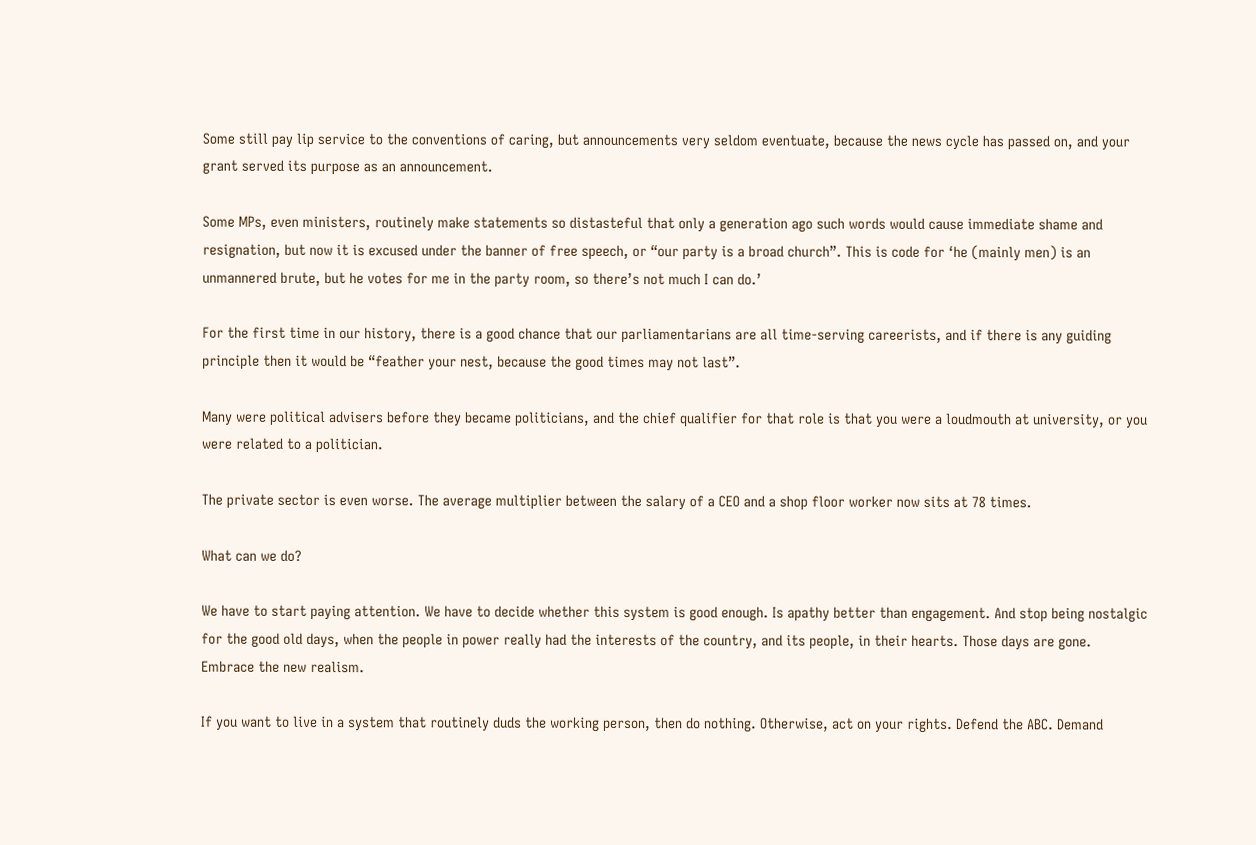Some still pay lip service to the conventions of caring, but announcements very seldom eventuate, because the news cycle has passed on, and your grant served its purpose as an announcement.

Some MPs, even ministers, routinely make statements so distasteful that only a generation ago such words would cause immediate shame and resignation, but now it is excused under the banner of free speech, or “our party is a broad church”. This is code for ‘he (mainly men) is an unmannered brute, but he votes for me in the party room, so there’s not much I can do.’

For the first time in our history, there is a good chance that our parliamentarians are all time-serving careerists, and if there is any guiding principle then it would be “feather your nest, because the good times may not last”.

Many were political advisers before they became politicians, and the chief qualifier for that role is that you were a loudmouth at university, or you were related to a politician.

The private sector is even worse. The average multiplier between the salary of a CEO and a shop floor worker now sits at 78 times.

What can we do?

We have to start paying attention. We have to decide whether this system is good enough. Is apathy better than engagement. And stop being nostalgic for the good old days, when the people in power really had the interests of the country, and its people, in their hearts. Those days are gone. Embrace the new realism.

If you want to live in a system that routinely duds the working person, then do nothing. Otherwise, act on your rights. Defend the ABC. Demand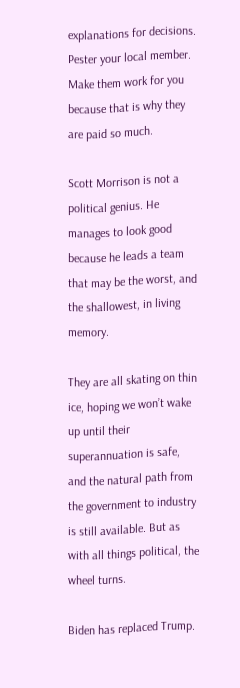explanations for decisions. Pester your local member. Make them work for you because that is why they are paid so much.

Scott Morrison is not a political genius. He manages to look good because he leads a team that may be the worst, and the shallowest, in living memory.

They are all skating on thin ice, hoping we won’t wake up until their superannuation is safe, and the natural path from the government to industry is still available. But as with all things political, the wheel turns.

Biden has replaced Trump.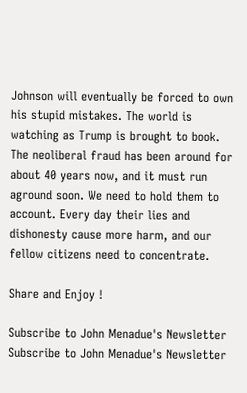Johnson will eventually be forced to own his stupid mistakes. The world is watching as Trump is brought to book. The neoliberal fraud has been around for about 40 years now, and it must run aground soon. We need to hold them to account. Every day their lies and dishonesty cause more harm, and our fellow citizens need to concentrate.

Share and Enjoy !

Subscribe to John Menadue's Newsletter
Subscribe to John Menadue's Newsletter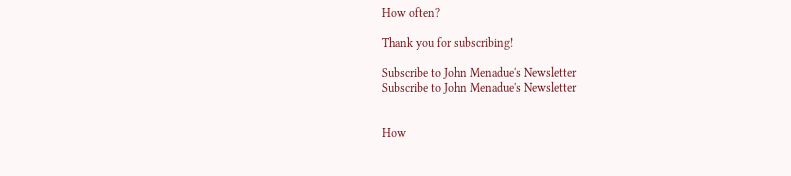How often?

Thank you for subscribing!

Subscribe to John Menadue's Newsletter
Subscribe to John Menadue's Newsletter


How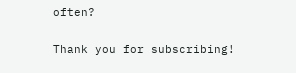often?

Thank you for subscribing!